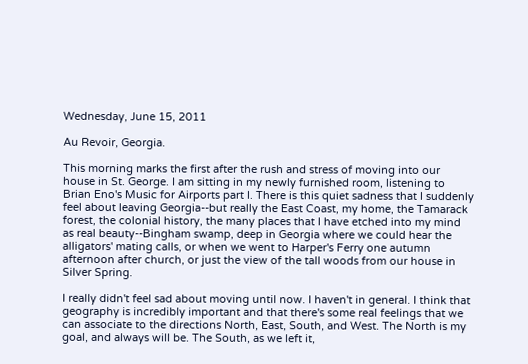Wednesday, June 15, 2011

Au Revoir, Georgia.

This morning marks the first after the rush and stress of moving into our house in St. George. I am sitting in my newly furnished room, listening to Brian Eno's Music for Airports part I. There is this quiet sadness that I suddenly feel about leaving Georgia--but really the East Coast, my home, the Tamarack forest, the colonial history, the many places that I have etched into my mind as real beauty--Bingham swamp, deep in Georgia where we could hear the alligators' mating calls, or when we went to Harper's Ferry one autumn afternoon after church, or just the view of the tall woods from our house in Silver Spring.

I really didn't feel sad about moving until now. I haven't in general. I think that geography is incredibly important and that there's some real feelings that we can associate to the directions North, East, South, and West. The North is my goal, and always will be. The South, as we left it,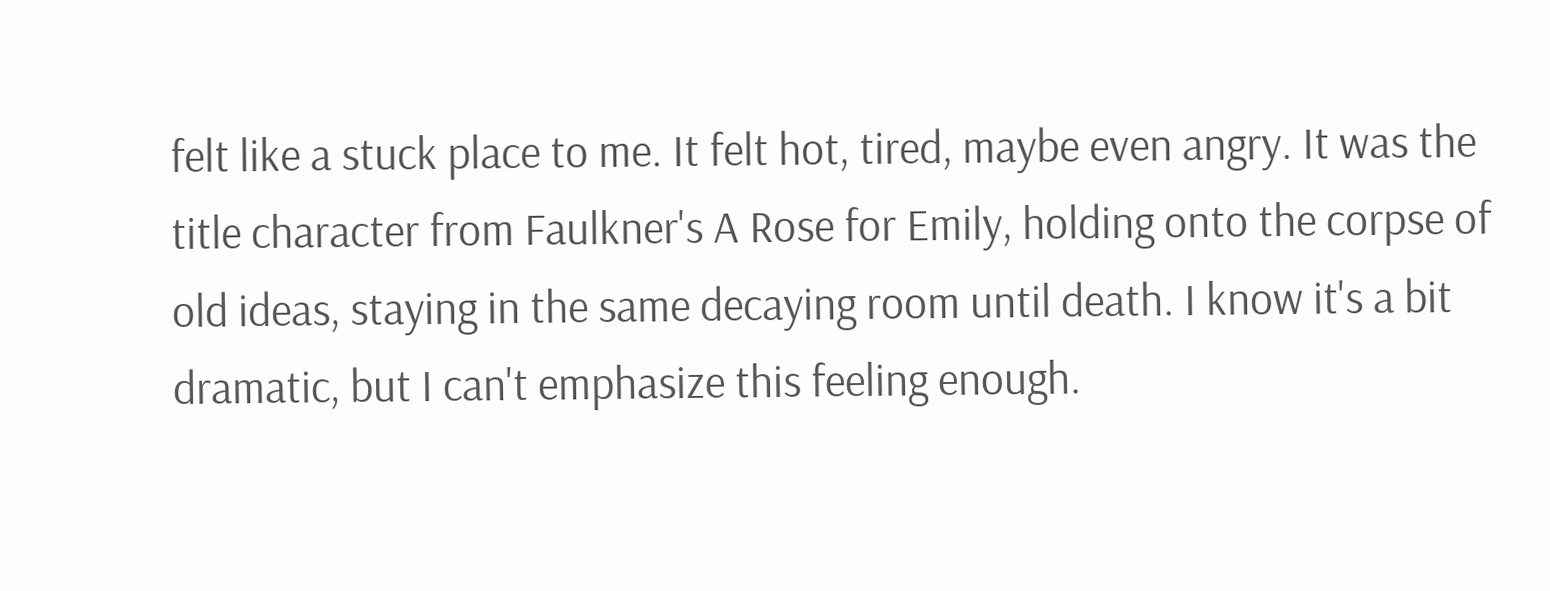felt like a stuck place to me. It felt hot, tired, maybe even angry. It was the title character from Faulkner's A Rose for Emily, holding onto the corpse of old ideas, staying in the same decaying room until death. I know it's a bit dramatic, but I can't emphasize this feeling enough.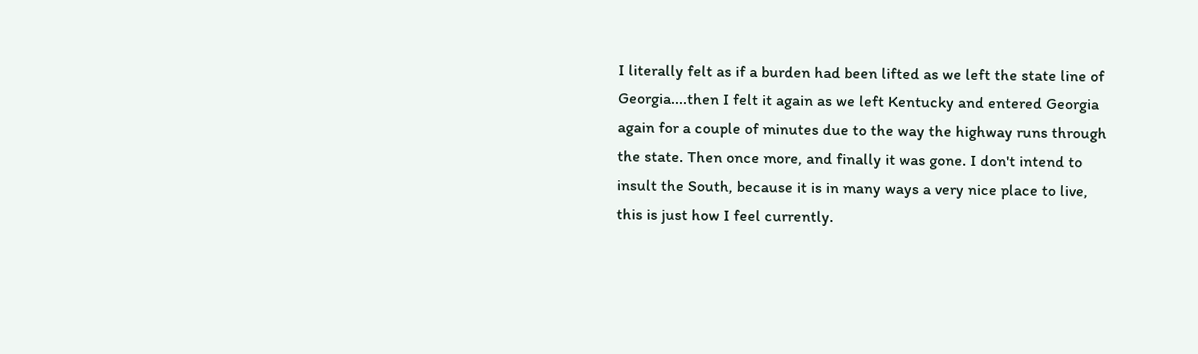I literally felt as if a burden had been lifted as we left the state line of Georgia....then I felt it again as we left Kentucky and entered Georgia again for a couple of minutes due to the way the highway runs through the state. Then once more, and finally it was gone. I don't intend to insult the South, because it is in many ways a very nice place to live, this is just how I feel currently.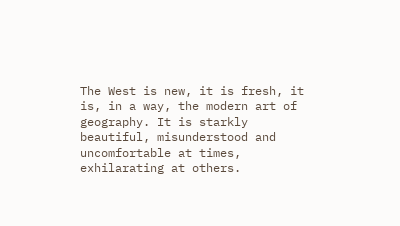The West is new, it is fresh, it is, in a way, the modern art of geography. It is starkly beautiful, misunderstood and uncomfortable at times, exhilarating at others.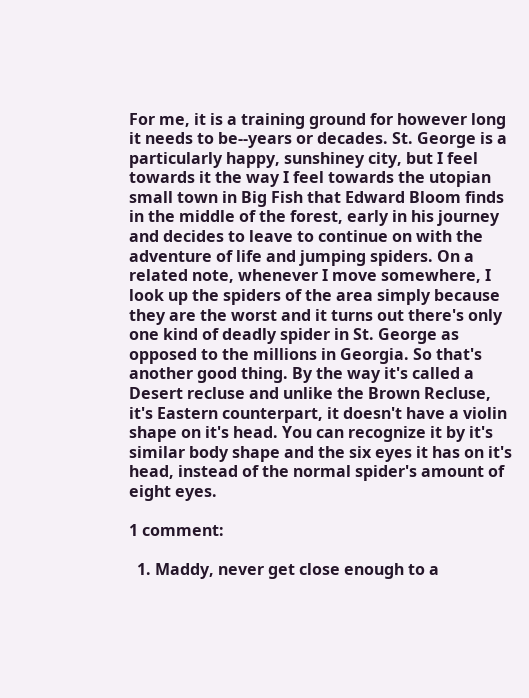For me, it is a training ground for however long it needs to be--years or decades. St. George is a particularly happy, sunshiney city, but I feel towards it the way I feel towards the utopian small town in Big Fish that Edward Bloom finds in the middle of the forest, early in his journey and decides to leave to continue on with the adventure of life and jumping spiders. On a related note, whenever I move somewhere, I look up the spiders of the area simply because they are the worst and it turns out there's only one kind of deadly spider in St. George as opposed to the millions in Georgia. So that's another good thing. By the way it's called a Desert recluse and unlike the Brown Recluse, it's Eastern counterpart, it doesn't have a violin shape on it's head. You can recognize it by it's similar body shape and the six eyes it has on it's head, instead of the normal spider's amount of eight eyes.

1 comment:

  1. Maddy, never get close enough to a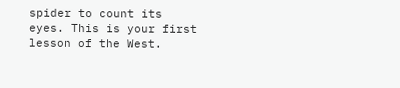spider to count its eyes. This is your first lesson of the West.